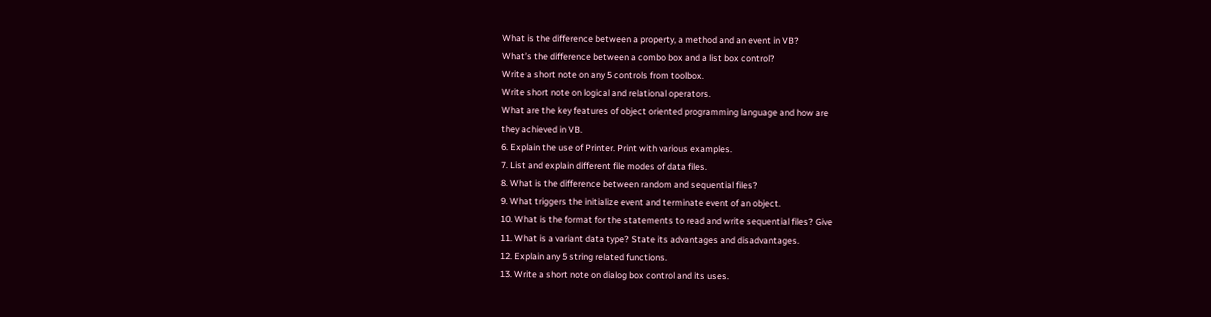What is the difference between a property, a method and an event in VB?
What’s the difference between a combo box and a list box control?
Write a short note on any 5 controls from toolbox.
Write short note on logical and relational operators.
What are the key features of object oriented programming language and how are
they achieved in VB.
6. Explain the use of Printer. Print with various examples.
7. List and explain different file modes of data files.
8. What is the difference between random and sequential files?
9. What triggers the initialize event and terminate event of an object.
10. What is the format for the statements to read and write sequential files? Give
11. What is a variant data type? State its advantages and disadvantages.
12. Explain any 5 string related functions.
13. Write a short note on dialog box control and its uses.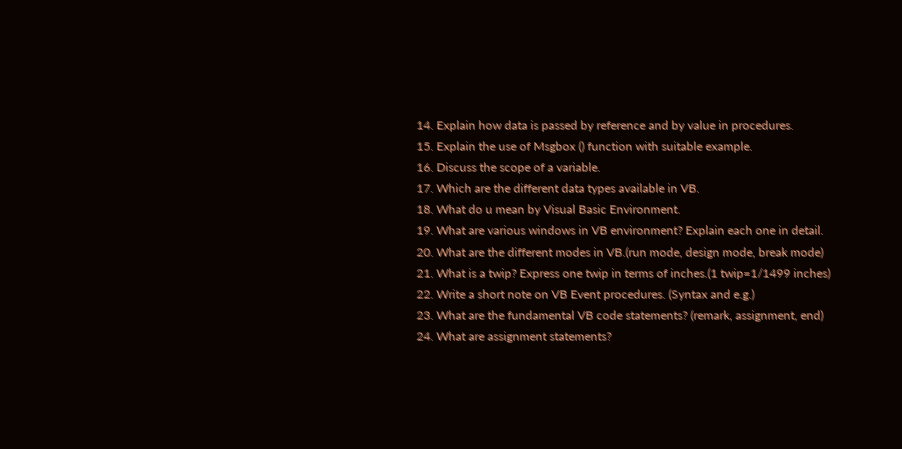14. Explain how data is passed by reference and by value in procedures.
15. Explain the use of Msgbox () function with suitable example.
16. Discuss the scope of a variable.
17. Which are the different data types available in VB.
18. What do u mean by Visual Basic Environment.
19. What are various windows in VB environment? Explain each one in detail.
20. What are the different modes in VB.(run mode, design mode, break mode)
21. What is a twip? Express one twip in terms of inches.(1 twip=1/1499 inches)
22. Write a short note on VB Event procedures. (Syntax and e.g.)
23. What are the fundamental VB code statements? (remark, assignment, end)
24. What are assignment statements?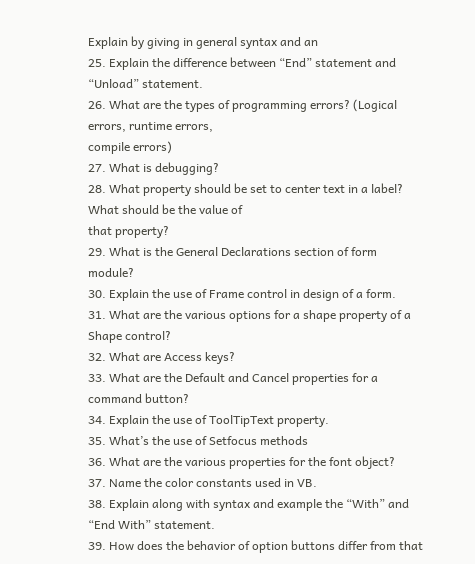Explain by giving in general syntax and an
25. Explain the difference between “End” statement and “Unload” statement.
26. What are the types of programming errors? (Logical errors, runtime errors,
compile errors)
27. What is debugging?
28. What property should be set to center text in a label? What should be the value of
that property?
29. What is the General Declarations section of form module?
30. Explain the use of Frame control in design of a form.
31. What are the various options for a shape property of a Shape control?
32. What are Access keys?
33. What are the Default and Cancel properties for a command button?
34. Explain the use of ToolTipText property.
35. What’s the use of Setfocus methods
36. What are the various properties for the font object?
37. Name the color constants used in VB.
38. Explain along with syntax and example the “With” and “End With” statement.
39. How does the behavior of option buttons differ from that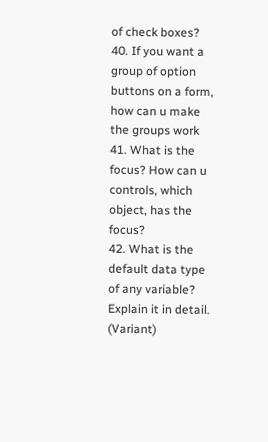of check boxes?
40. If you want a group of option buttons on a form, how can u make the groups work
41. What is the focus? How can u controls, which object, has the focus?
42. What is the default data type of any variable? Explain it in detail. (Variant)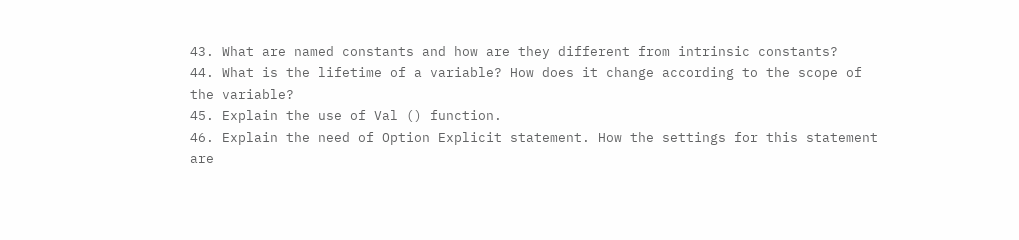43. What are named constants and how are they different from intrinsic constants?
44. What is the lifetime of a variable? How does it change according to the scope of
the variable?
45. Explain the use of Val () function.
46. Explain the need of Option Explicit statement. How the settings for this statement
are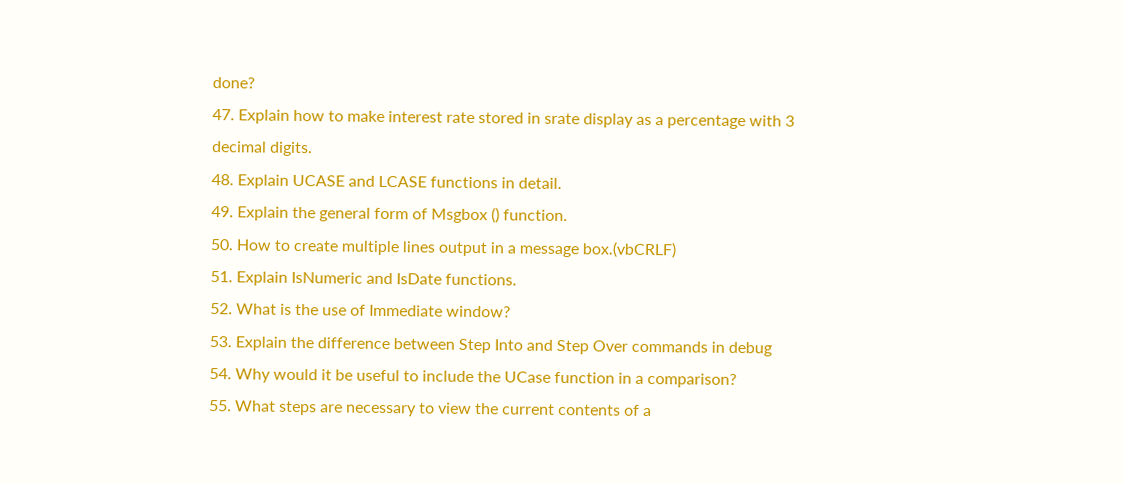done?
47. Explain how to make interest rate stored in srate display as a percentage with 3
decimal digits.
48. Explain UCASE and LCASE functions in detail.
49. Explain the general form of Msgbox () function.
50. How to create multiple lines output in a message box.(vbCRLF)
51. Explain IsNumeric and IsDate functions.
52. What is the use of Immediate window?
53. Explain the difference between Step Into and Step Over commands in debug
54. Why would it be useful to include the UCase function in a comparison?
55. What steps are necessary to view the current contents of a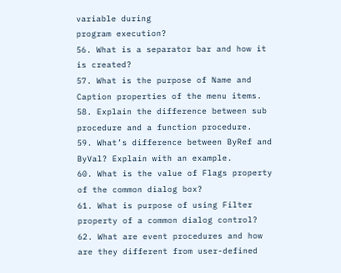variable during
program execution?
56. What is a separator bar and how it is created?
57. What is the purpose of Name and Caption properties of the menu items.
58. Explain the difference between sub procedure and a function procedure.
59. What’s difference between ByRef and ByVal? Explain with an example.
60. What is the value of Flags property of the common dialog box?
61. What is purpose of using Filter property of a common dialog control?
62. What are event procedures and how are they different from user-defined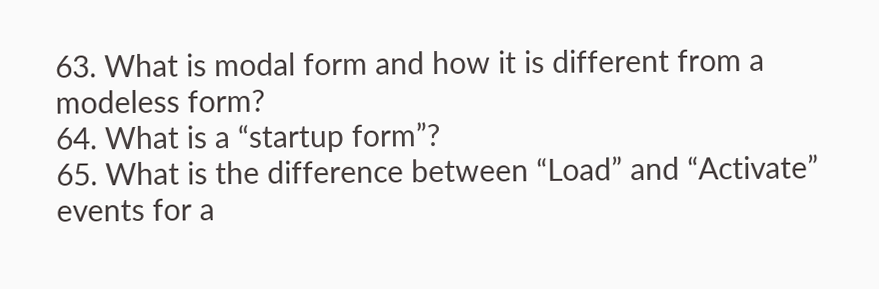63. What is modal form and how it is different from a modeless form?
64. What is a “startup form”?
65. What is the difference between “Load” and “Activate” events for a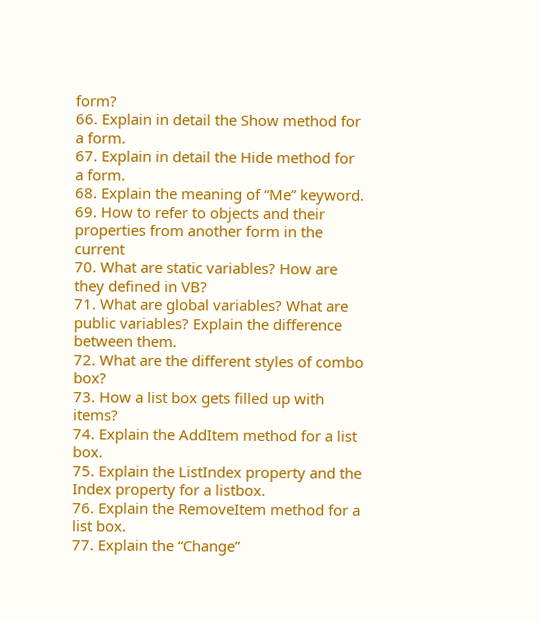form?
66. Explain in detail the Show method for a form.
67. Explain in detail the Hide method for a form.
68. Explain the meaning of “Me” keyword.
69. How to refer to objects and their properties from another form in the current
70. What are static variables? How are they defined in VB?
71. What are global variables? What are public variables? Explain the difference
between them.
72. What are the different styles of combo box?
73. How a list box gets filled up with items?
74. Explain the AddItem method for a list box.
75. Explain the ListIndex property and the Index property for a listbox.
76. Explain the RemoveItem method for a list box.
77. Explain the “Change”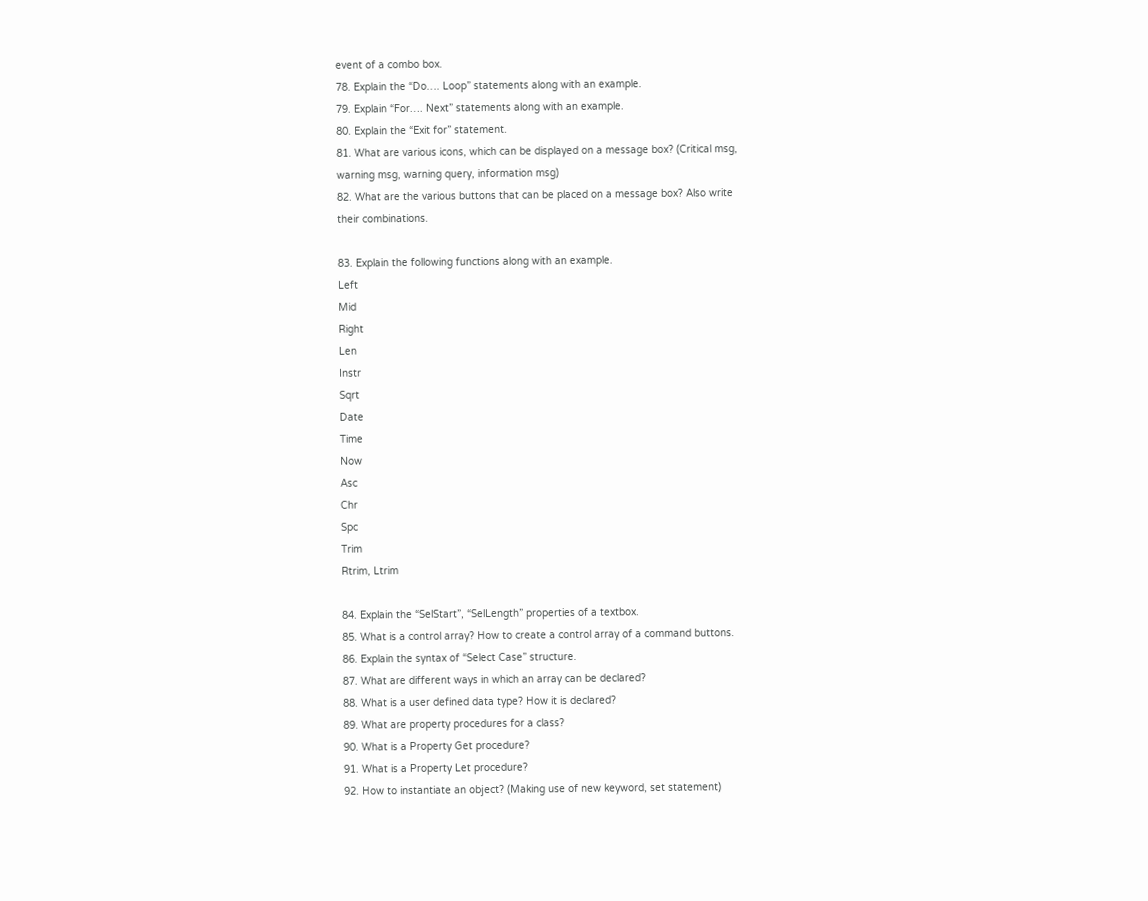event of a combo box.
78. Explain the “Do…. Loop” statements along with an example.
79. Explain “For…. Next” statements along with an example.
80. Explain the “Exit for” statement.
81. What are various icons, which can be displayed on a message box? (Critical msg,
warning msg, warning query, information msg)
82. What are the various buttons that can be placed on a message box? Also write
their combinations.

83. Explain the following functions along with an example.
Left
Mid
Right
Len
Instr
Sqrt
Date
Time
Now
Asc
Chr
Spc
Trim
Rtrim, Ltrim

84. Explain the “SelStart”, “SelLength” properties of a textbox.
85. What is a control array? How to create a control array of a command buttons.
86. Explain the syntax of “Select Case” structure.
87. What are different ways in which an array can be declared?
88. What is a user defined data type? How it is declared?
89. What are property procedures for a class?
90. What is a Property Get procedure?
91. What is a Property Let procedure?
92. How to instantiate an object? (Making use of new keyword, set statement)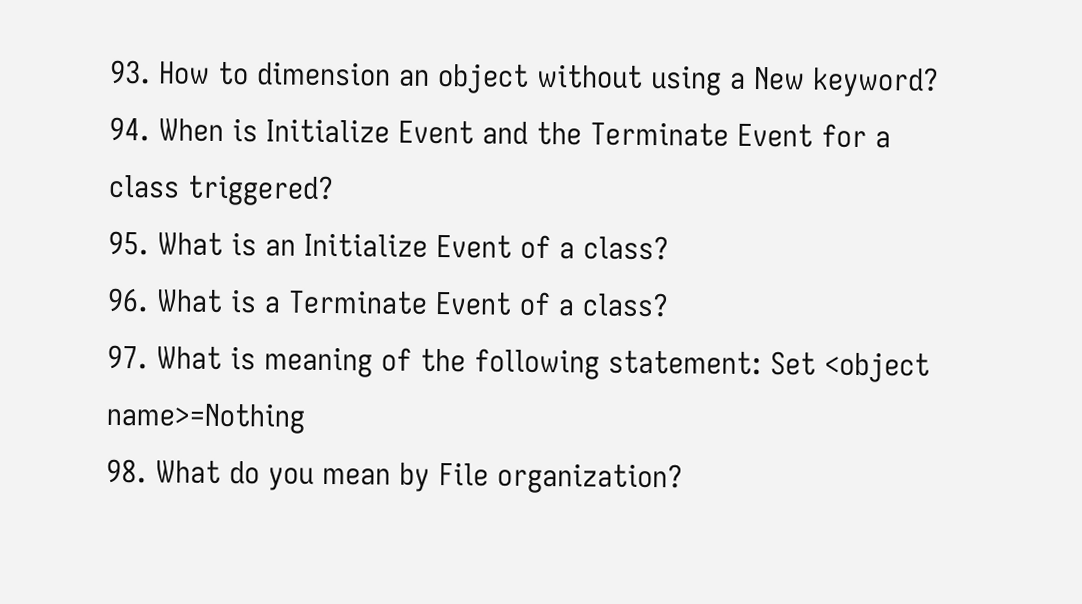93. How to dimension an object without using a New keyword?
94. When is Initialize Event and the Terminate Event for a class triggered?
95. What is an Initialize Event of a class?
96. What is a Terminate Event of a class?
97. What is meaning of the following statement: Set <object name>=Nothing
98. What do you mean by File organization?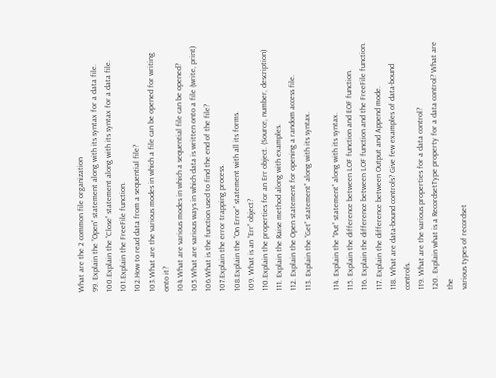What are the 2 common file organization
99. Explain the “Open” statement along with its syntax for a data file.
100.Explain the “Close” statement along with its syntax for a data file.
101.Explain the FreeFile function.
102.How to read data from a sequential file?
103.What are the various modes in which a file can be opened for writing onto it?
104.What are various modes in which a sequential file can be opened?
105.What are various ways in which data is written onto a file (write, print)
106.What is the function used to find the end of the file?
107.Explain the error trapping process.
108.Explain the “On Error” statement with all its forms.
109. What is an “Err” object?
110.Explain the properties for an Err object. (Source, number, description)
111. Explain the Raise method along with examples.
112. Explain the Open statement for opening a random access file.
113. Explain the “Get” statement” along with its syntax.

114. Explain the “Put” statement” along with its syntax.
115. Explain the difference between LOF function and EOF function.
116. Explain the difference between LOF function and the FreeFile function.
117. Explain the difference between Output and Append mode.
118. What are data-bound controls? Give few examples of data-bound controls.
119. What are the various properties for a data control?
120. Explain what is a RecordsetType property for a data control? What are the
various types of recordset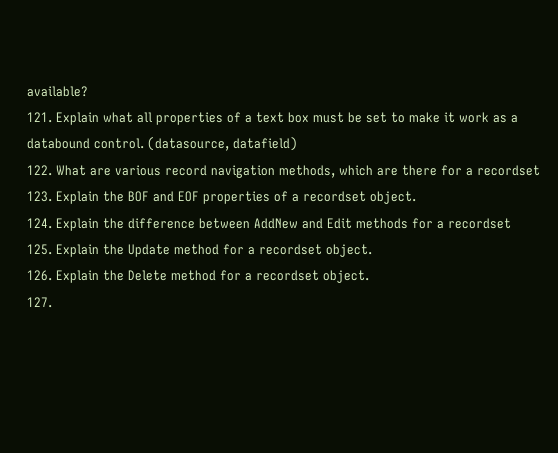available?
121. Explain what all properties of a text box must be set to make it work as a databound control. (datasource, datafield)
122. What are various record navigation methods, which are there for a recordset
123. Explain the BOF and EOF properties of a recordset object.
124. Explain the difference between AddNew and Edit methods for a recordset
125. Explain the Update method for a recordset object.
126. Explain the Delete method for a recordset object.
127.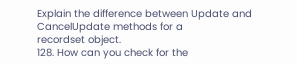Explain the difference between Update and CancelUpdate methods for a
recordset object.
128. How can you check for the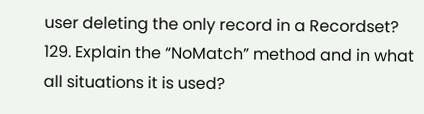user deleting the only record in a Recordset?
129. Explain the “NoMatch” method and in what all situations it is used?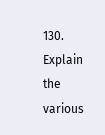130. Explain the various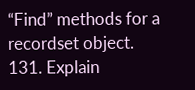“Find” methods for a recordset object.
131. Explain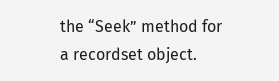the “Seek” method for a recordset object.